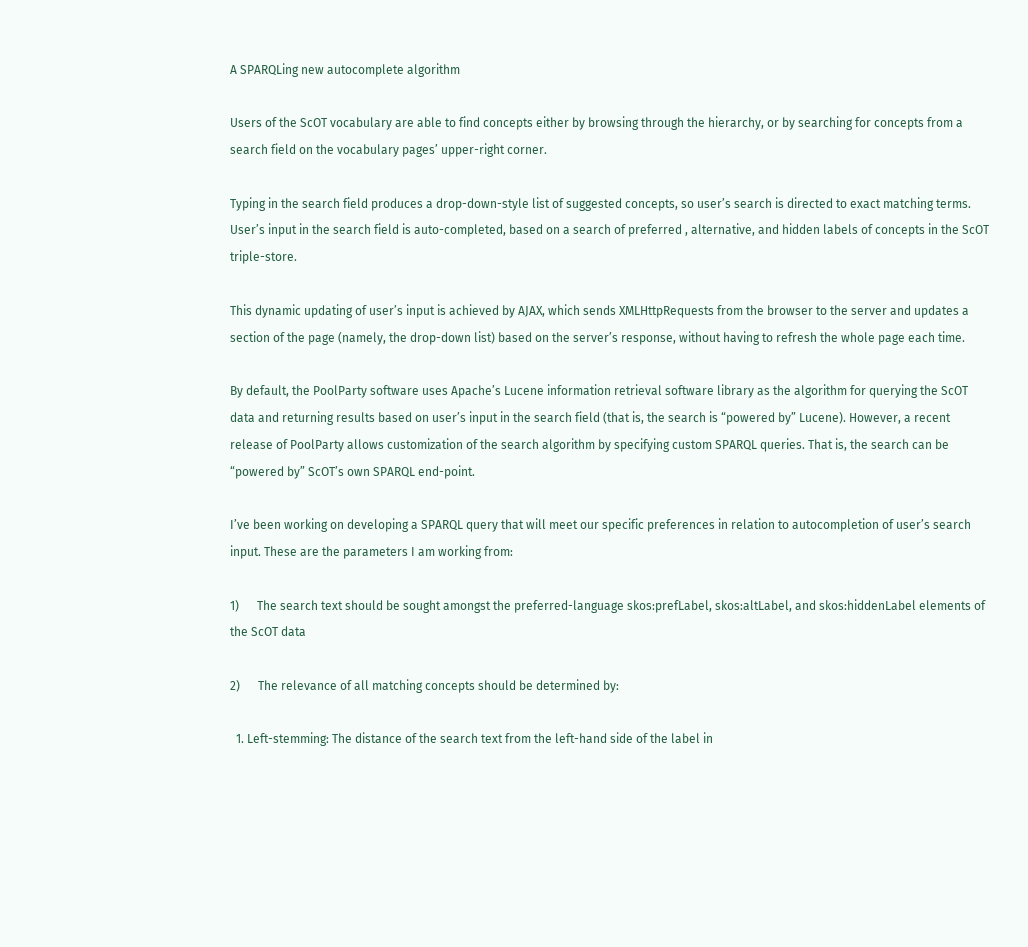A SPARQLing new autocomplete algorithm

Users of the ScOT vocabulary are able to find concepts either by browsing through the hierarchy, or by searching for concepts from a search field on the vocabulary pages’ upper-right corner.

Typing in the search field produces a drop-down-style list of suggested concepts, so user’s search is directed to exact matching terms. User’s input in the search field is auto-completed, based on a search of preferred , alternative, and hidden labels of concepts in the ScOT triple-store.

This dynamic updating of user’s input is achieved by AJAX, which sends XMLHttpRequests from the browser to the server and updates a section of the page (namely, the drop-down list) based on the server’s response, without having to refresh the whole page each time.

By default, the PoolParty software uses Apache’s Lucene information retrieval software library as the algorithm for querying the ScOT data and returning results based on user’s input in the search field (that is, the search is “powered by” Lucene). However, a recent release of PoolParty allows customization of the search algorithm by specifying custom SPARQL queries. That is, the search can be “powered by” ScOT’s own SPARQL end-point.

I’ve been working on developing a SPARQL query that will meet our specific preferences in relation to autocompletion of user’s search input. These are the parameters I am working from:

1)      The search text should be sought amongst the preferred-language skos:prefLabel, skos:altLabel, and skos:hiddenLabel elements of the ScOT data

2)      The relevance of all matching concepts should be determined by:

  1. Left-stemming: The distance of the search text from the left-hand side of the label in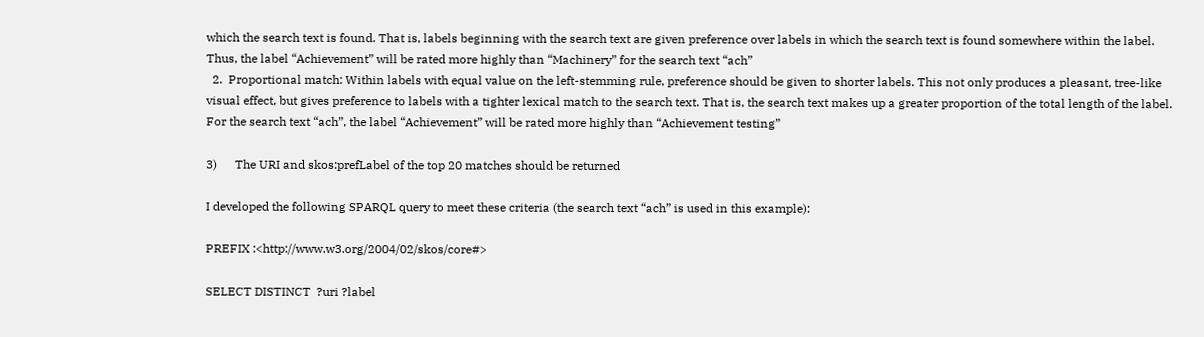which the search text is found. That is, labels beginning with the search text are given preference over labels in which the search text is found somewhere within the label. Thus, the label “Achievement” will be rated more highly than “Machinery” for the search text “ach”
  2.  Proportional match: Within labels with equal value on the left-stemming rule, preference should be given to shorter labels. This not only produces a pleasant, tree-like visual effect, but gives preference to labels with a tighter lexical match to the search text. That is, the search text makes up a greater proportion of the total length of the label. For the search text “ach”, the label “Achievement” will be rated more highly than “Achievement testing”

3)      The URI and skos:prefLabel of the top 20 matches should be returned

I developed the following SPARQL query to meet these criteria (the search text “ach” is used in this example):

PREFIX :<http://www.w3.org/2004/02/skos/core#>

SELECT DISTINCT  ?uri ?label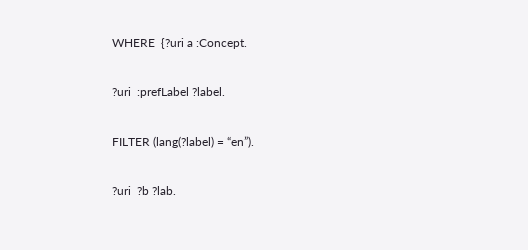WHERE  {?uri a :Concept.

?uri  :prefLabel ?label.

FILTER (lang(?label) = “en”).

?uri  ?b ?lab.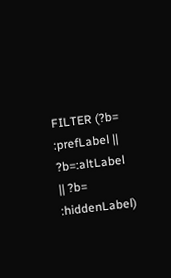FILTER (?b= :prefLabel || ?b=:altLabel || ?b= :hiddenLabel)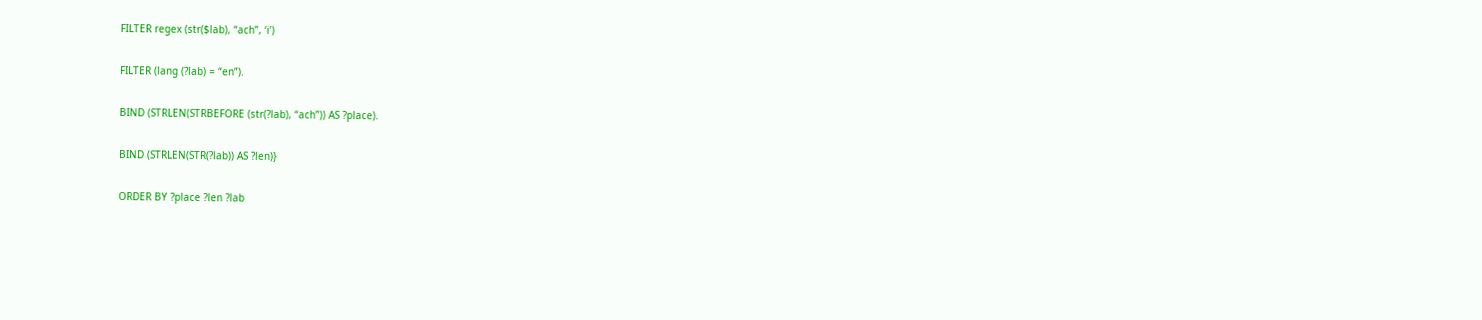FILTER regex (str($lab), “ach”, ‘i’)

FILTER (lang (?lab) = “en”).

BIND (STRLEN(STRBEFORE (str(?lab), “ach”)) AS ?place).

BIND (STRLEN(STR(?lab)) AS ?len)}

ORDER BY ?place ?len ?lab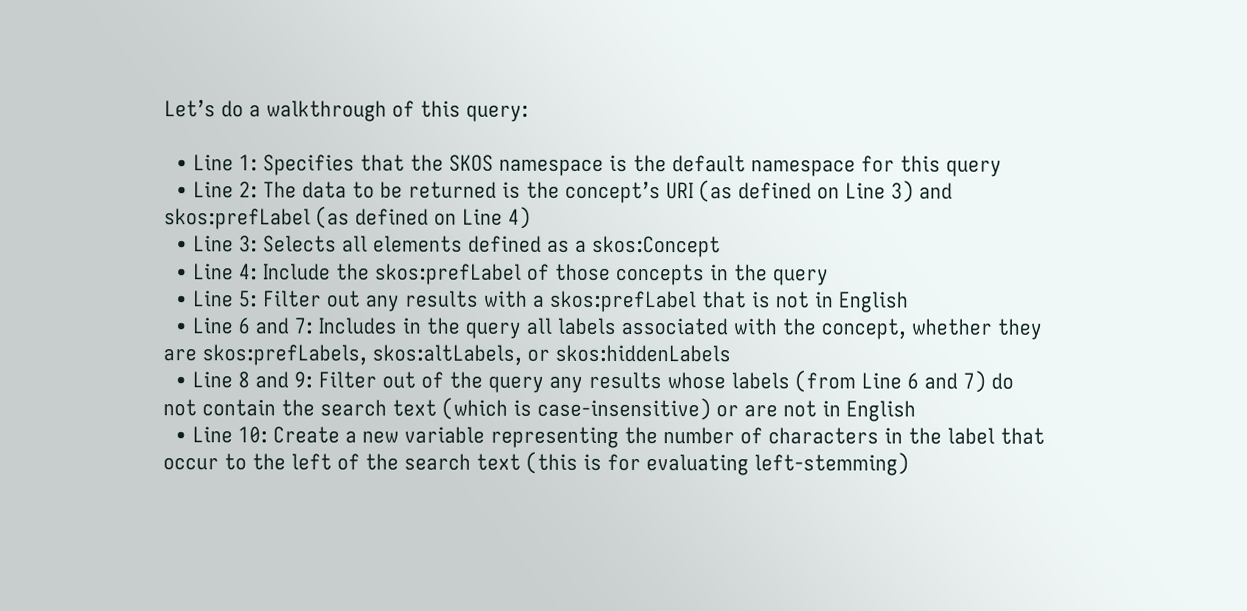Let’s do a walkthrough of this query:

  • Line 1: Specifies that the SKOS namespace is the default namespace for this query
  • Line 2: The data to be returned is the concept’s URI (as defined on Line 3) and skos:prefLabel (as defined on Line 4)
  • Line 3: Selects all elements defined as a skos:Concept
  • Line 4: Include the skos:prefLabel of those concepts in the query
  • Line 5: Filter out any results with a skos:prefLabel that is not in English
  • Line 6 and 7: Includes in the query all labels associated with the concept, whether they are skos:prefLabels, skos:altLabels, or skos:hiddenLabels
  • Line 8 and 9: Filter out of the query any results whose labels (from Line 6 and 7) do not contain the search text (which is case-insensitive) or are not in English
  • Line 10: Create a new variable representing the number of characters in the label that occur to the left of the search text (this is for evaluating left-stemming)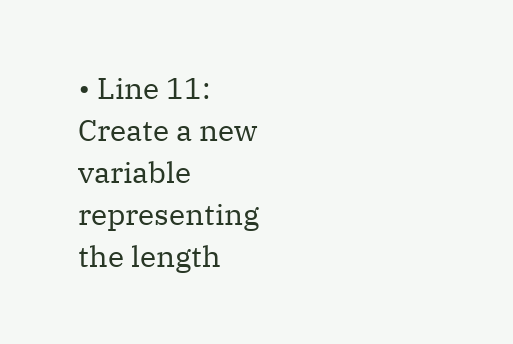• Line 11: Create a new variable representing the length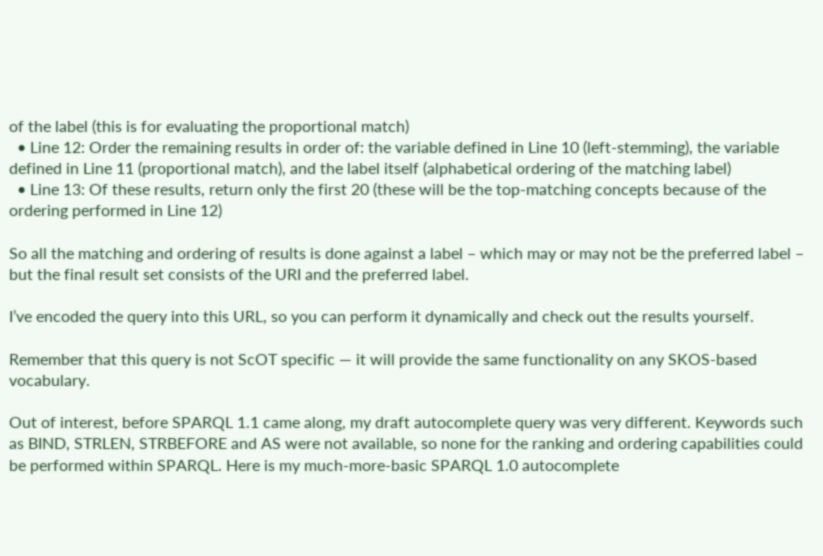of the label (this is for evaluating the proportional match)
  • Line 12: Order the remaining results in order of: the variable defined in Line 10 (left-stemming), the variable defined in Line 11 (proportional match), and the label itself (alphabetical ordering of the matching label)
  • Line 13: Of these results, return only the first 20 (these will be the top-matching concepts because of the ordering performed in Line 12)

So all the matching and ordering of results is done against a label – which may or may not be the preferred label – but the final result set consists of the URI and the preferred label.

I’ve encoded the query into this URL, so you can perform it dynamically and check out the results yourself.

Remember that this query is not ScOT specific — it will provide the same functionality on any SKOS-based vocabulary.

Out of interest, before SPARQL 1.1 came along, my draft autocomplete query was very different. Keywords such as BIND, STRLEN, STRBEFORE and AS were not available, so none for the ranking and ordering capabilities could be performed within SPARQL. Here is my much-more-basic SPARQL 1.0 autocomplete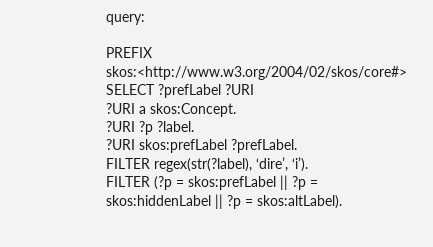query:

PREFIX skos:<http://www.w3.org/2004/02/skos/core#>
SELECT ?prefLabel ?URI
?URI a skos:Concept.
?URI ?p ?label.
?URI skos:prefLabel ?prefLabel.
FILTER regex(str(?label), ‘dire’, ‘i’).
FILTER (?p = skos:prefLabel || ?p = skos:hiddenLabel || ?p = skos:altLabel).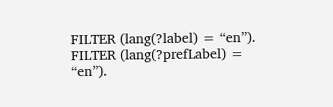FILTER (lang(?label) = “en”).
FILTER (lang(?prefLabel) = “en”).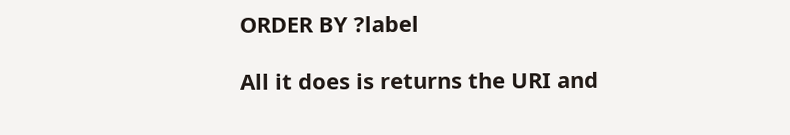ORDER BY ?label

All it does is returns the URI and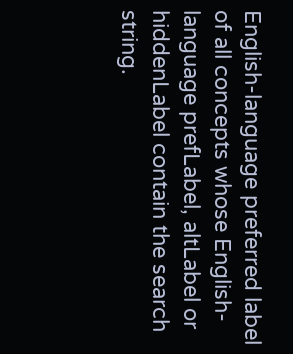English-language preferred label of all concepts whose English-language prefLabel, altLabel or hiddenLabel contain the search string.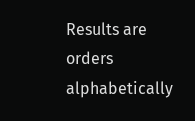Results are orders alphabetically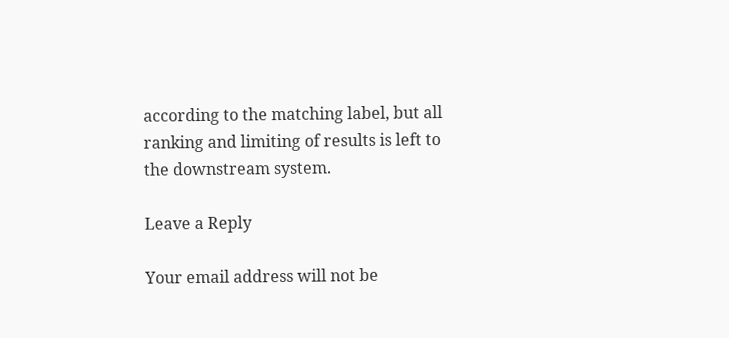according to the matching label, but all ranking and limiting of results is left to the downstream system.

Leave a Reply

Your email address will not be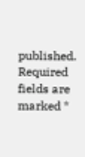published. Required fields are marked *